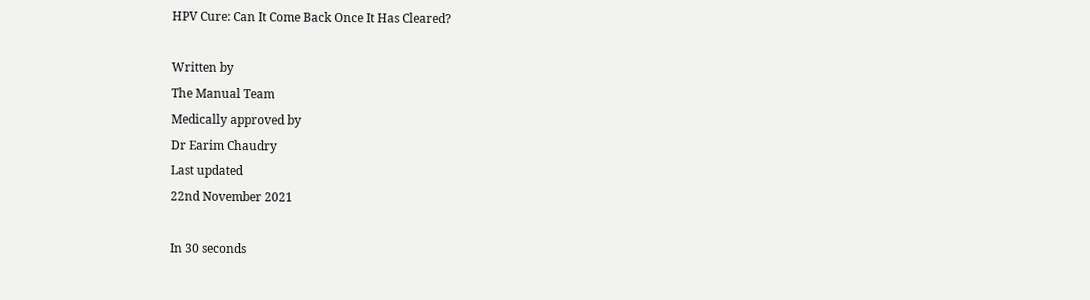HPV Cure: Can It Come Back Once It Has Cleared?

Written by
The Manual Team
Medically approved by
Dr Earim Chaudry
Last updated
22nd November 2021

In 30 seconds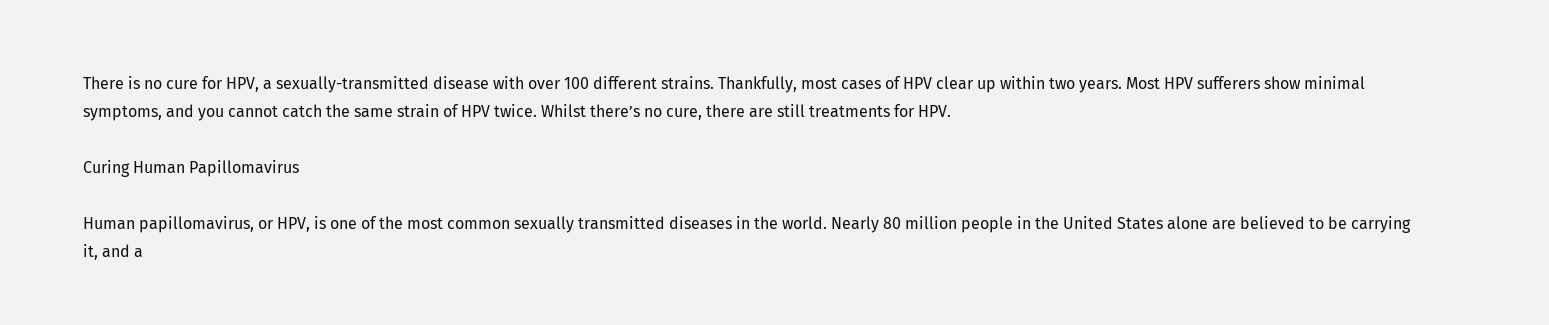There is no cure for HPV, a sexually-transmitted disease with over 100 different strains. Thankfully, most cases of HPV clear up within two years. Most HPV sufferers show minimal symptoms, and you cannot catch the same strain of HPV twice. Whilst there’s no cure, there are still treatments for HPV.

Curing Human Papillomavirus

Human papillomavirus, or HPV, is one of the most common sexually transmitted diseases in the world. Nearly 80 million people in the United States alone are believed to be carrying it, and a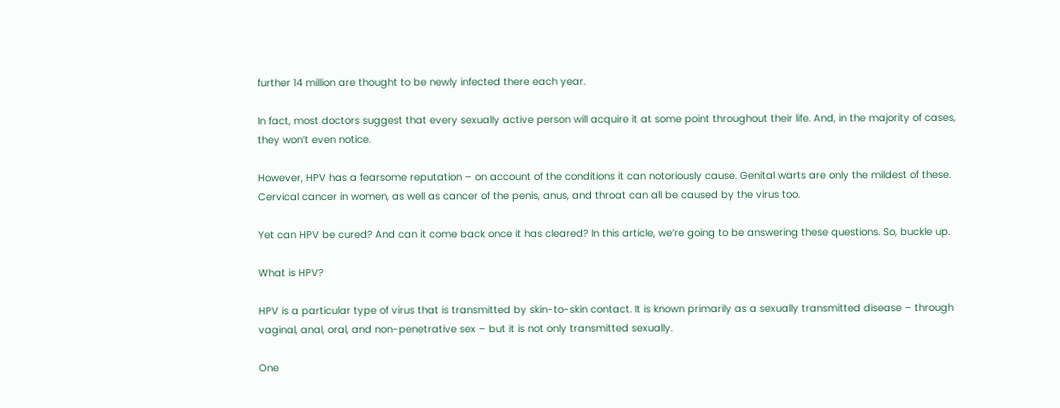further 14 million are thought to be newly infected there each year.

In fact, most doctors suggest that every sexually active person will acquire it at some point throughout their life. And, in the majority of cases, they won’t even notice.

However, HPV has a fearsome reputation – on account of the conditions it can notoriously cause. Genital warts are only the mildest of these. Cervical cancer in women, as well as cancer of the penis, anus, and throat can all be caused by the virus too.

Yet can HPV be cured? And can it come back once it has cleared? In this article, we’re going to be answering these questions. So, buckle up.

What is HPV?

HPV is a particular type of virus that is transmitted by skin-to-skin contact. It is known primarily as a sexually transmitted disease – through vaginal, anal, oral, and non-penetrative sex – but it is not only transmitted sexually.

One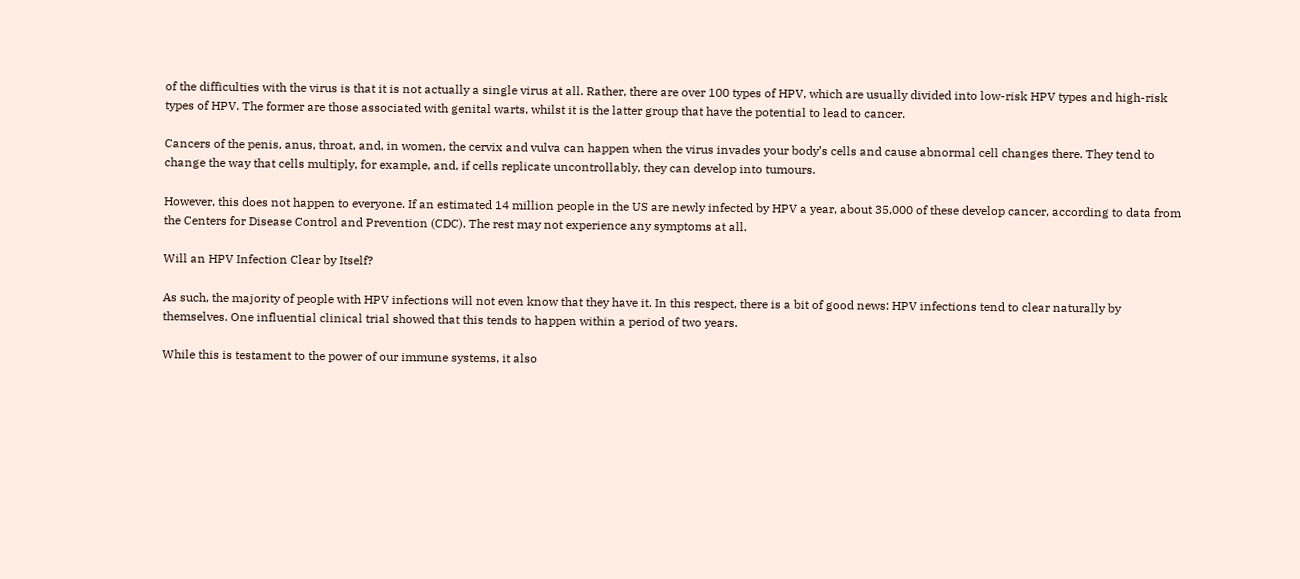of the difficulties with the virus is that it is not actually a single virus at all. Rather, there are over 100 types of HPV, which are usually divided into low-risk HPV types and high-risk types of HPV. The former are those associated with genital warts, whilst it is the latter group that have the potential to lead to cancer.

Cancers of the penis, anus, throat, and, in women, the cervix and vulva can happen when the virus invades your body’s cells and cause abnormal cell changes there. They tend to change the way that cells multiply, for example, and, if cells replicate uncontrollably, they can develop into tumours.

However, this does not happen to everyone. If an estimated 14 million people in the US are newly infected by HPV a year, about 35,000 of these develop cancer, according to data from the Centers for Disease Control and Prevention (CDC). The rest may not experience any symptoms at all.

Will an HPV Infection Clear by Itself?

As such, the majority of people with HPV infections will not even know that they have it. In this respect, there is a bit of good news: HPV infections tend to clear naturally by themselves. One influential clinical trial showed that this tends to happen within a period of two years.

While this is testament to the power of our immune systems, it also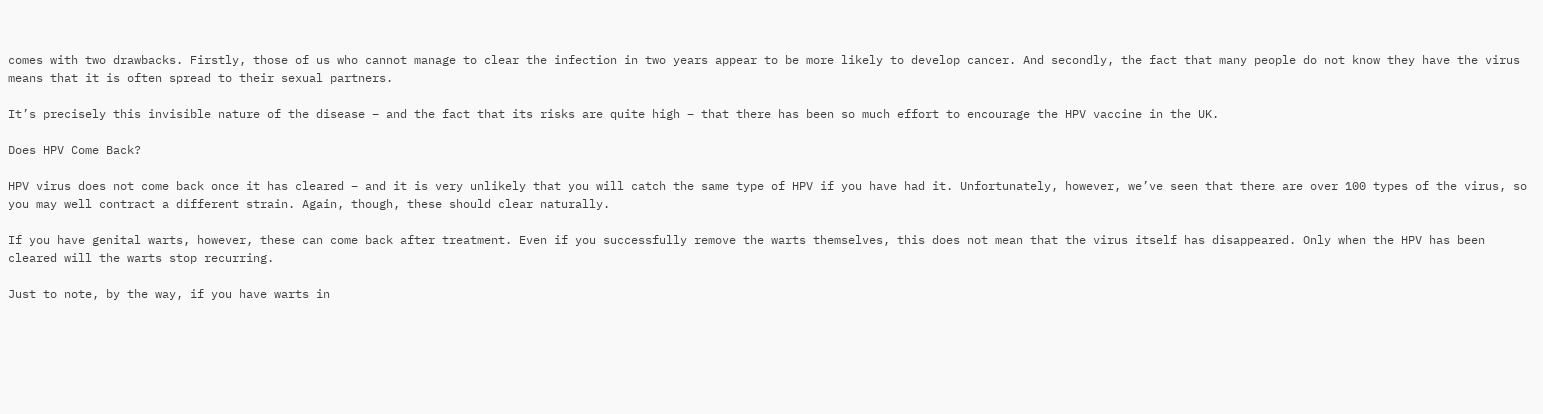comes with two drawbacks. Firstly, those of us who cannot manage to clear the infection in two years appear to be more likely to develop cancer. And secondly, the fact that many people do not know they have the virus means that it is often spread to their sexual partners.

It’s precisely this invisible nature of the disease – and the fact that its risks are quite high – that there has been so much effort to encourage the HPV vaccine in the UK.

Does HPV Come Back?

HPV virus does not come back once it has cleared – and it is very unlikely that you will catch the same type of HPV if you have had it. Unfortunately, however, we’ve seen that there are over 100 types of the virus, so you may well contract a different strain. Again, though, these should clear naturally.

If you have genital warts, however, these can come back after treatment. Even if you successfully remove the warts themselves, this does not mean that the virus itself has disappeared. Only when the HPV has been cleared will the warts stop recurring.

Just to note, by the way, if you have warts in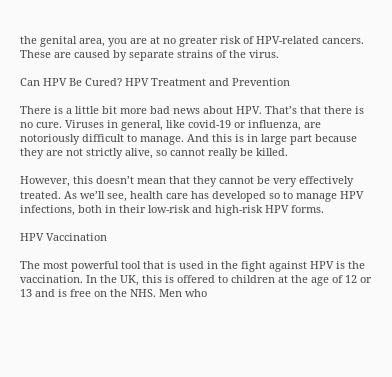the genital area, you are at no greater risk of HPV-related cancers. These are caused by separate strains of the virus.

Can HPV Be Cured? HPV Treatment and Prevention

There is a little bit more bad news about HPV. That’s that there is no cure. Viruses in general, like covid-19 or influenza, are notoriously difficult to manage. And this is in large part because they are not strictly alive, so cannot really be killed.

However, this doesn’t mean that they cannot be very effectively treated. As we’ll see, health care has developed so to manage HPV infections, both in their low-risk and high-risk HPV forms.

HPV Vaccination

The most powerful tool that is used in the fight against HPV is the vaccination. In the UK, this is offered to children at the age of 12 or 13 and is free on the NHS. Men who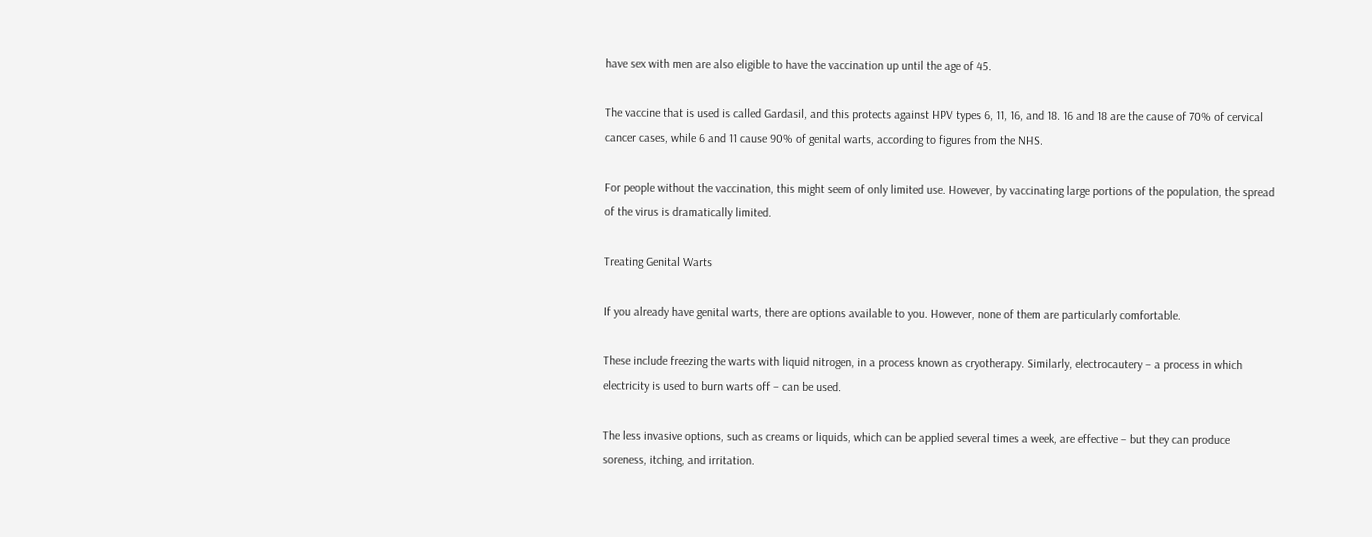have sex with men are also eligible to have the vaccination up until the age of 45.

The vaccine that is used is called Gardasil, and this protects against HPV types 6, 11, 16, and 18. 16 and 18 are the cause of 70% of cervical cancer cases, while 6 and 11 cause 90% of genital warts, according to figures from the NHS.

For people without the vaccination, this might seem of only limited use. However, by vaccinating large portions of the population, the spread of the virus is dramatically limited.

Treating Genital Warts

If you already have genital warts, there are options available to you. However, none of them are particularly comfortable.

These include freezing the warts with liquid nitrogen, in a process known as cryotherapy. Similarly, electrocautery – a process in which electricity is used to burn warts off – can be used.

The less invasive options, such as creams or liquids, which can be applied several times a week, are effective – but they can produce soreness, itching, and irritation.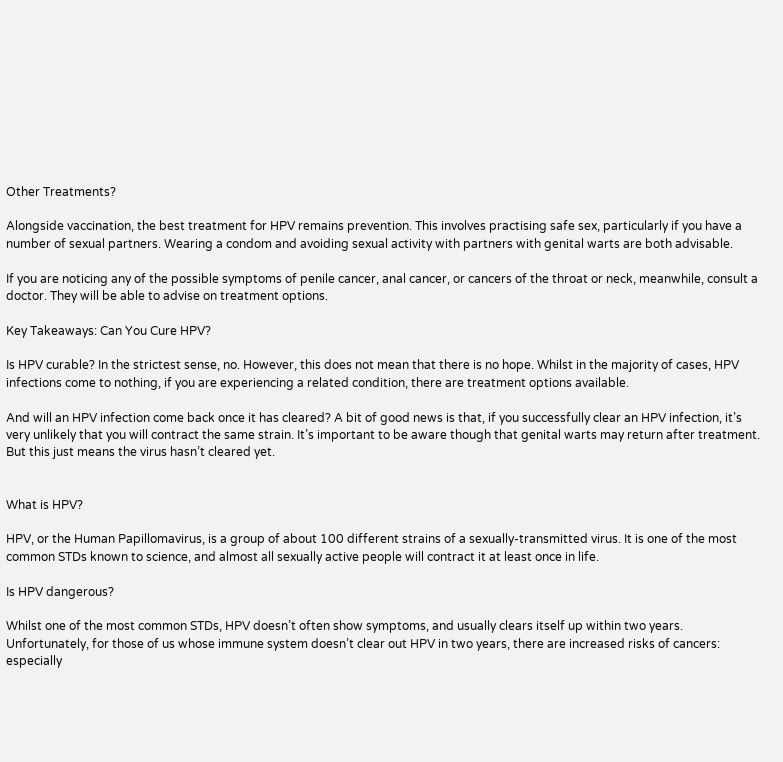Other Treatments?

Alongside vaccination, the best treatment for HPV remains prevention. This involves practising safe sex, particularly if you have a number of sexual partners. Wearing a condom and avoiding sexual activity with partners with genital warts are both advisable.

If you are noticing any of the possible symptoms of penile cancer, anal cancer, or cancers of the throat or neck, meanwhile, consult a doctor. They will be able to advise on treatment options.

Key Takeaways: Can You Cure HPV?

Is HPV curable? In the strictest sense, no. However, this does not mean that there is no hope. Whilst in the majority of cases, HPV infections come to nothing, if you are experiencing a related condition, there are treatment options available.

And will an HPV infection come back once it has cleared? A bit of good news is that, if you successfully clear an HPV infection, it’s very unlikely that you will contract the same strain. It’s important to be aware though that genital warts may return after treatment. But this just means the virus hasn’t cleared yet.


What is HPV?

HPV, or the Human Papillomavirus, is a group of about 100 different strains of a sexually-transmitted virus. It is one of the most common STDs known to science, and almost all sexually active people will contract it at least once in life.

Is HPV dangerous?

Whilst one of the most common STDs, HPV doesn’t often show symptoms, and usually clears itself up within two years. Unfortunately, for those of us whose immune system doesn’t clear out HPV in two years, there are increased risks of cancers: especially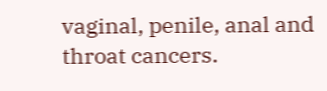vaginal, penile, anal and throat cancers.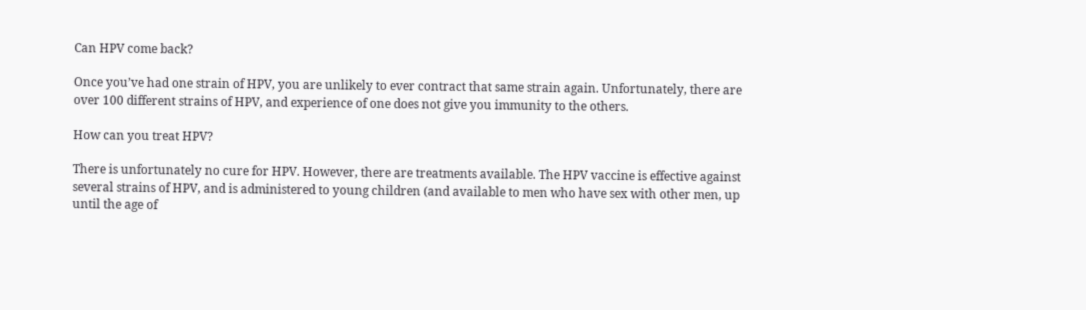Can HPV come back?

Once you’ve had one strain of HPV, you are unlikely to ever contract that same strain again. Unfortunately, there are over 100 different strains of HPV, and experience of one does not give you immunity to the others.

How can you treat HPV?

There is unfortunately no cure for HPV. However, there are treatments available. The HPV vaccine is effective against several strains of HPV, and is administered to young children (and available to men who have sex with other men, up until the age of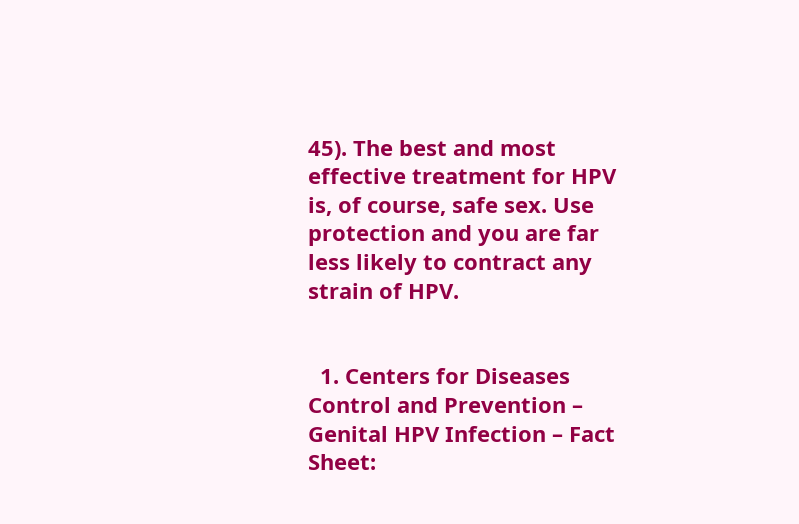45). The best and most effective treatment for HPV is, of course, safe sex. Use protection and you are far less likely to contract any strain of HPV.


  1. Centers for Diseases Control and Prevention – Genital HPV Infection – Fact Sheet: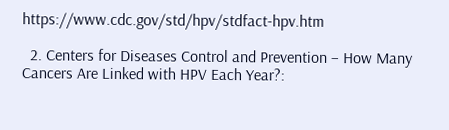https://www.cdc.gov/std/hpv/stdfact-hpv.htm

  2. Centers for Diseases Control and Prevention – How Many Cancers Are Linked with HPV Each Year?: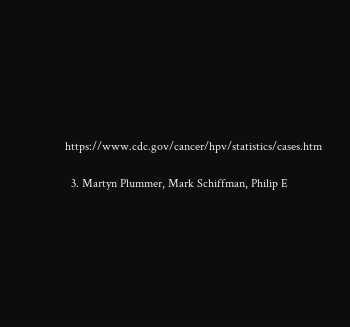https://www.cdc.gov/cancer/hpv/statistics/cases.htm

  3. Martyn Plummer, Mark Schiffman, Philip E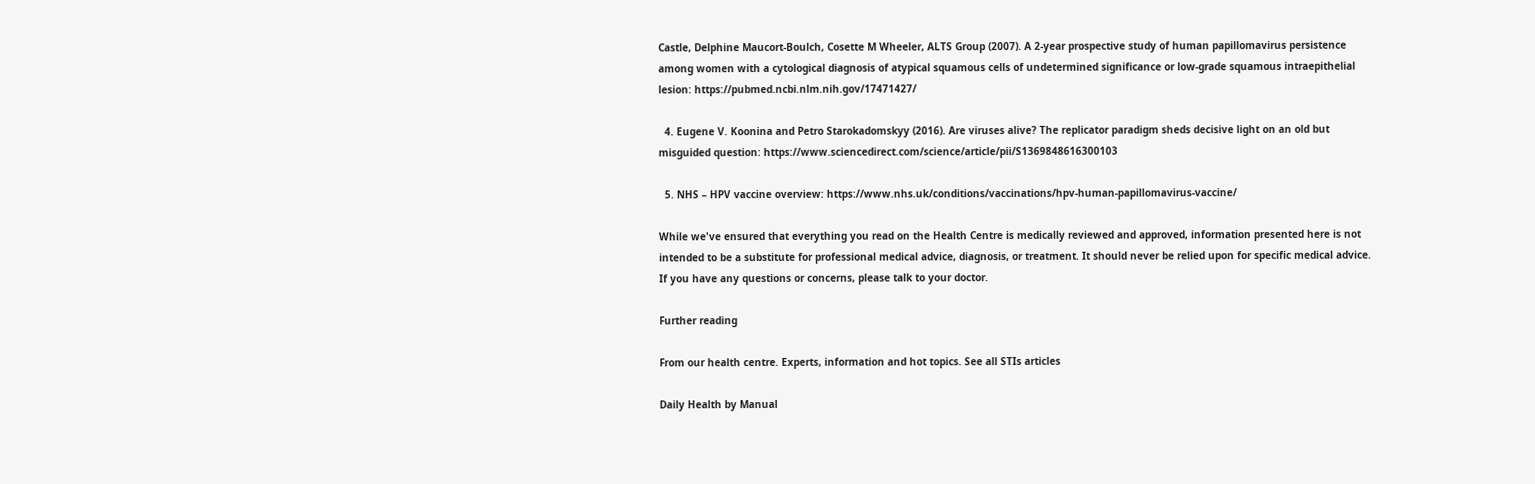Castle, Delphine Maucort-Boulch, Cosette M Wheeler, ALTS Group (2007). A 2-year prospective study of human papillomavirus persistence among women with a cytological diagnosis of atypical squamous cells of undetermined significance or low-grade squamous intraepithelial lesion: https://pubmed.ncbi.nlm.nih.gov/17471427/

  4. Eugene V. Koonina and Petro Starokadomskyy (2016). Are viruses alive? The replicator paradigm sheds decisive light on an old but misguided question: https://www.sciencedirect.com/science/article/pii/S1369848616300103

  5. NHS – HPV vaccine overview: https://www.nhs.uk/conditions/vaccinations/hpv-human-papillomavirus-vaccine/

While we've ensured that everything you read on the Health Centre is medically reviewed and approved, information presented here is not intended to be a substitute for professional medical advice, diagnosis, or treatment. It should never be relied upon for specific medical advice. If you have any questions or concerns, please talk to your doctor.

Further reading

From our health centre. Experts, information and hot topics. See all STIs articles

Daily Health by Manual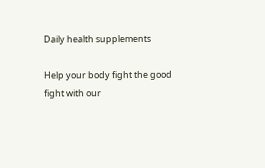Daily health supplements

Help your body fight the good fight with our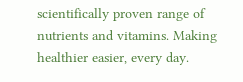scientifically proven range of nutrients and vitamins. Making healthier easier, every day.